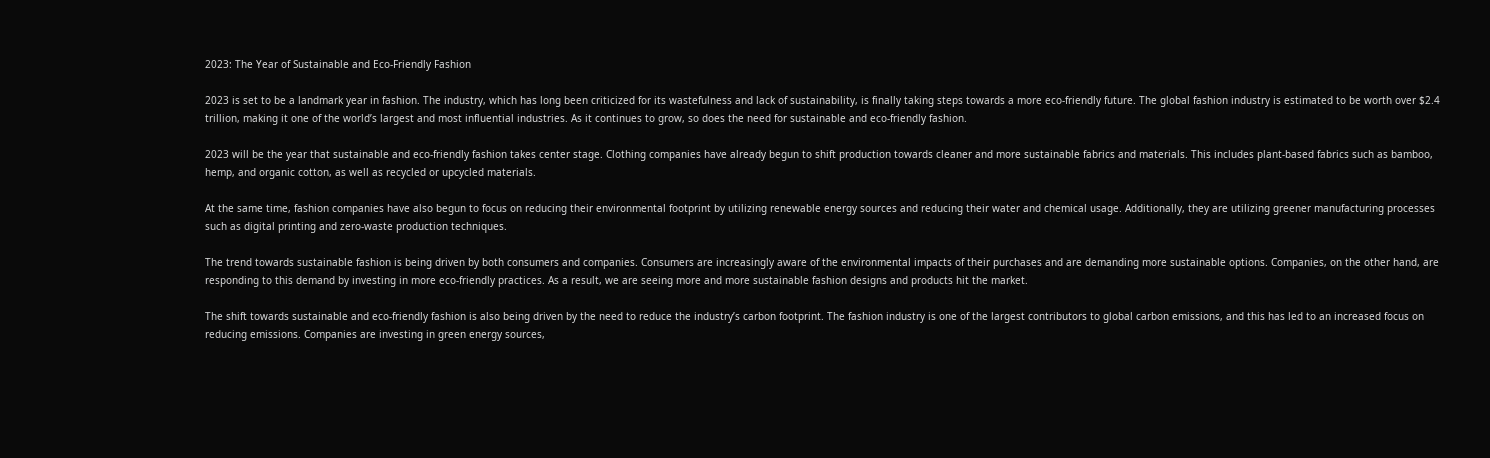2023: The Year of Sustainable and Eco-Friendly Fashion

2023 is set to be a landmark year in fashion. The industry, which has long been criticized for its wastefulness and lack of sustainability, is finally taking steps towards a more eco-friendly future. The global fashion industry is estimated to be worth over $2.4 trillion, making it one of the world’s largest and most influential industries. As it continues to grow, so does the need for sustainable and eco-friendly fashion.

2023 will be the year that sustainable and eco-friendly fashion takes center stage. Clothing companies have already begun to shift production towards cleaner and more sustainable fabrics and materials. This includes plant-based fabrics such as bamboo, hemp, and organic cotton, as well as recycled or upcycled materials.

At the same time, fashion companies have also begun to focus on reducing their environmental footprint by utilizing renewable energy sources and reducing their water and chemical usage. Additionally, they are utilizing greener manufacturing processes such as digital printing and zero-waste production techniques.

The trend towards sustainable fashion is being driven by both consumers and companies. Consumers are increasingly aware of the environmental impacts of their purchases and are demanding more sustainable options. Companies, on the other hand, are responding to this demand by investing in more eco-friendly practices. As a result, we are seeing more and more sustainable fashion designs and products hit the market.

The shift towards sustainable and eco-friendly fashion is also being driven by the need to reduce the industry’s carbon footprint. The fashion industry is one of the largest contributors to global carbon emissions, and this has led to an increased focus on reducing emissions. Companies are investing in green energy sources,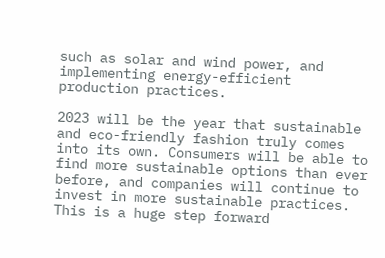such as solar and wind power, and implementing energy-efficient production practices.

2023 will be the year that sustainable and eco-friendly fashion truly comes into its own. Consumers will be able to find more sustainable options than ever before, and companies will continue to invest in more sustainable practices. This is a huge step forward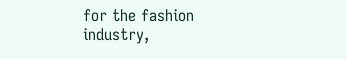for the fashion industry,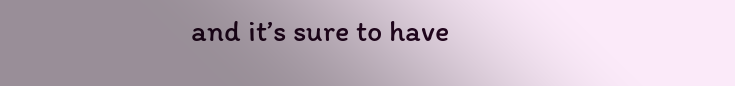and it’s sure to have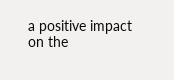a positive impact on the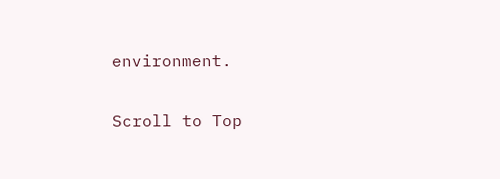environment.

Scroll to Top